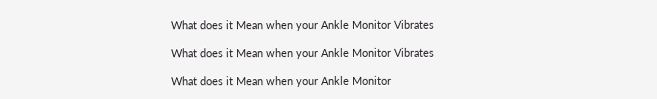What does it Mean when your Ankle Monitor Vibrates

What does it Mean when your Ankle Monitor Vibrates

What does it Mean when your Ankle Monitor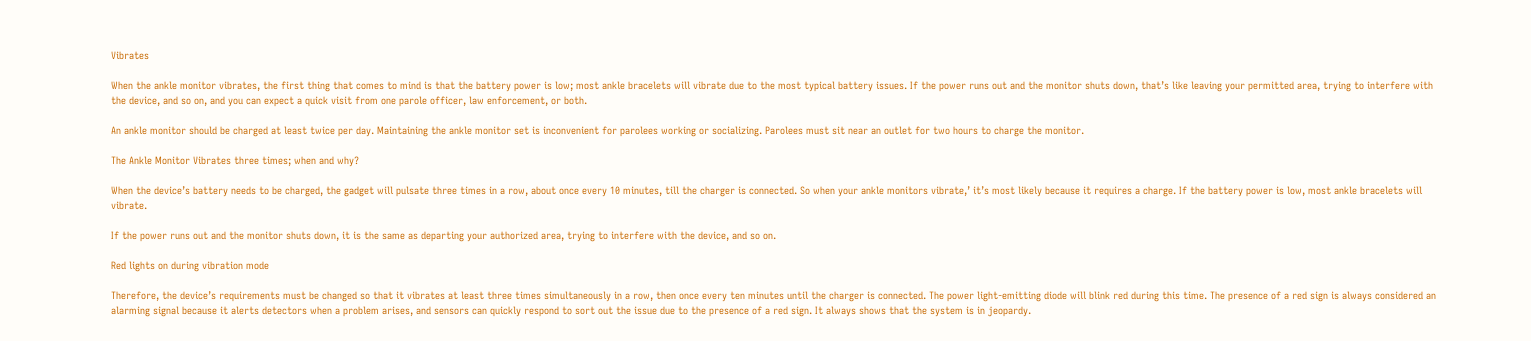Vibrates

When the ankle monitor vibrates, the first thing that comes to mind is that the battery power is low; most ankle bracelets will vibrate due to the most typical battery issues. If the power runs out and the monitor shuts down, that’s like leaving your permitted area, trying to interfere with the device, and so on, and you can expect a quick visit from one parole officer, law enforcement, or both.

An ankle monitor should be charged at least twice per day. Maintaining the ankle monitor set is inconvenient for parolees working or socializing. Parolees must sit near an outlet for two hours to charge the monitor.

The Ankle Monitor Vibrates three times; when and why?

When the device’s battery needs to be charged, the gadget will pulsate three times in a row, about once every 10 minutes, till the charger is connected. So when your ankle monitors vibrate,’ it’s most likely because it requires a charge. If the battery power is low, most ankle bracelets will vibrate.

If the power runs out and the monitor shuts down, it is the same as departing your authorized area, trying to interfere with the device, and so on.

Red lights on during vibration mode

Therefore, the device’s requirements must be changed so that it vibrates at least three times simultaneously in a row, then once every ten minutes until the charger is connected. The power light-emitting diode will blink red during this time. The presence of a red sign is always considered an alarming signal because it alerts detectors when a problem arises, and sensors can quickly respond to sort out the issue due to the presence of a red sign. It always shows that the system is in jeopardy.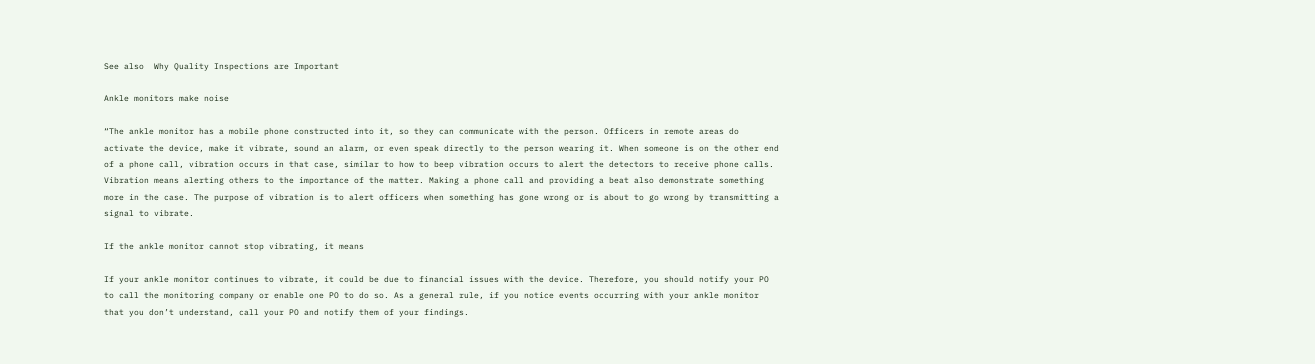See also  Why Quality Inspections are Important

Ankle monitors make noise

“The ankle monitor has a mobile phone constructed into it, so they can communicate with the person. Officers in remote areas do activate the device, make it vibrate, sound an alarm, or even speak directly to the person wearing it. When someone is on the other end of a phone call, vibration occurs in that case, similar to how to beep vibration occurs to alert the detectors to receive phone calls. Vibration means alerting others to the importance of the matter. Making a phone call and providing a beat also demonstrate something more in the case. The purpose of vibration is to alert officers when something has gone wrong or is about to go wrong by transmitting a signal to vibrate.

If the ankle monitor cannot stop vibrating, it means

If your ankle monitor continues to vibrate, it could be due to financial issues with the device. Therefore, you should notify your PO to call the monitoring company or enable one PO to do so. As a general rule, if you notice events occurring with your ankle monitor that you don’t understand, call your PO and notify them of your findings.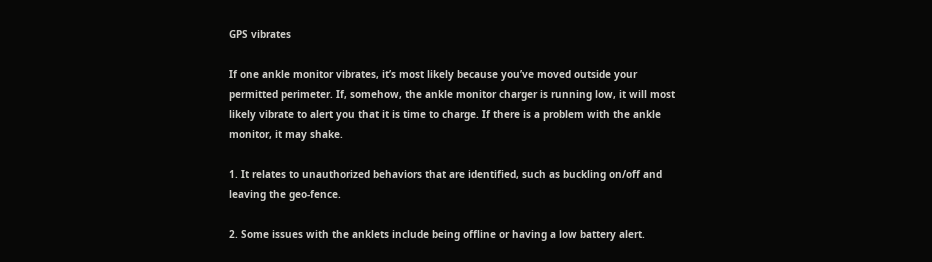GPS vibrates

If one ankle monitor vibrates, it’s most likely because you’ve moved outside your permitted perimeter. If, somehow, the ankle monitor charger is running low, it will most likely vibrate to alert you that it is time to charge. If there is a problem with the ankle monitor, it may shake.

1. It relates to unauthorized behaviors that are identified, such as buckling on/off and leaving the geo-fence.

2. Some issues with the anklets include being offline or having a low battery alert.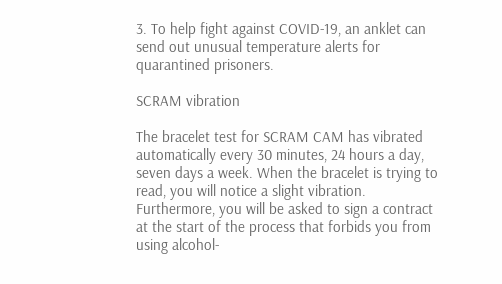3. To help fight against COVID-19, an anklet can send out unusual temperature alerts for quarantined prisoners.

SCRAM vibration

The bracelet test for SCRAM CAM has vibrated automatically every 30 minutes, 24 hours a day, seven days a week. When the bracelet is trying to read, you will notice a slight vibration. Furthermore, you will be asked to sign a contract at the start of the process that forbids you from using alcohol-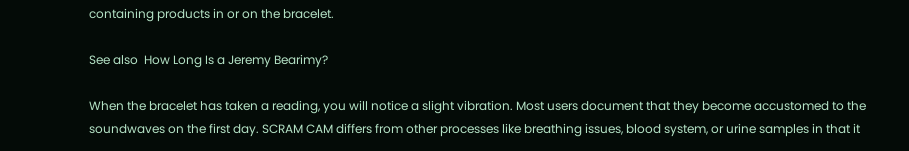containing products in or on the bracelet.

See also  How Long Is a Jeremy Bearimy?

When the bracelet has taken a reading, you will notice a slight vibration. Most users document that they become accustomed to the soundwaves on the first day. SCRAM CAM differs from other processes like breathing issues, blood system, or urine samples in that it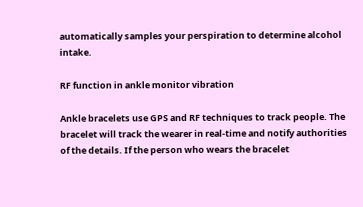automatically samples your perspiration to determine alcohol intake.

RF function in ankle monitor vibration

Ankle bracelets use GPS and RF techniques to track people. The bracelet will track the wearer in real-time and notify authorities of the details. If the person who wears the bracelet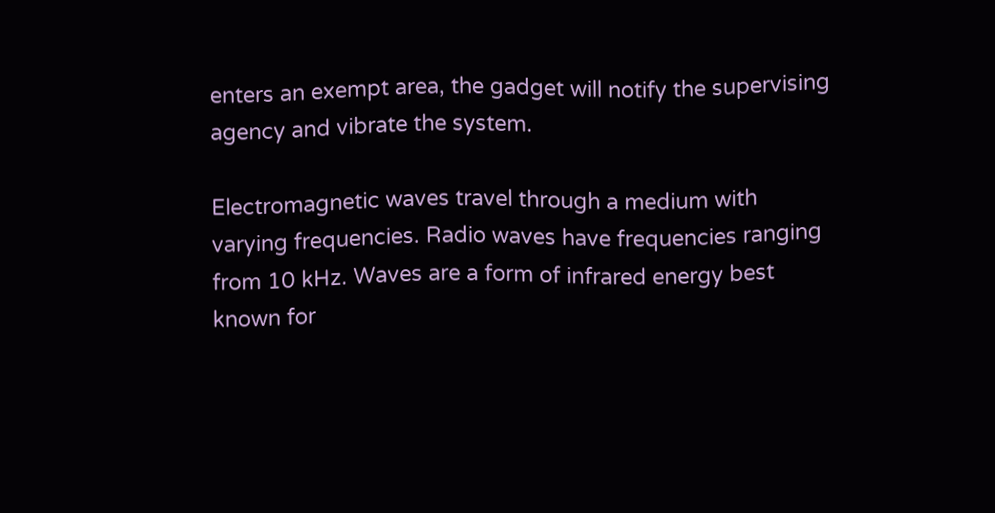enters an exempt area, the gadget will notify the supervising agency and vibrate the system.

Electromagnetic waves travel through a medium with varying frequencies. Radio waves have frequencies ranging from 10 kHz. Waves are a form of infrared energy best known for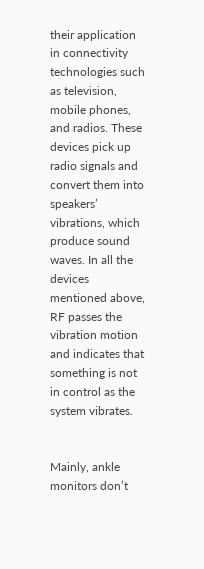their application in connectivity technologies such as television, mobile phones, and radios. These devices pick up radio signals and convert them into speakers’ vibrations, which produce sound waves. In all the devices mentioned above, RF passes the vibration motion and indicates that something is not in control as the system vibrates.


Mainly, ankle monitors don’t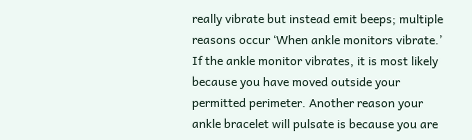really vibrate but instead emit beeps; multiple reasons occur ‘When ankle monitors vibrate.’ If the ankle monitor vibrates, it is most likely because you have moved outside your permitted perimeter. Another reason your ankle bracelet will pulsate is because you are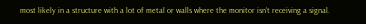most likely in a structure with a lot of metal or walls where the monitor isn’t receiving a signal.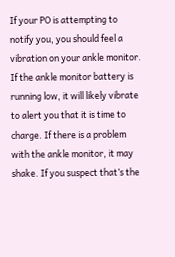If your PO is attempting to notify you, you should feel a vibration on your ankle monitor. If the ankle monitor battery is running low, it will likely vibrate to alert you that it is time to charge. If there is a problem with the ankle monitor, it may shake. If you suspect that’s the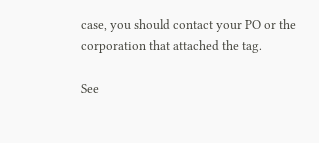case, you should contact your PO or the corporation that attached the tag.

See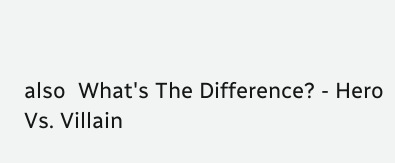also  What's The Difference? - Hero Vs. Villain